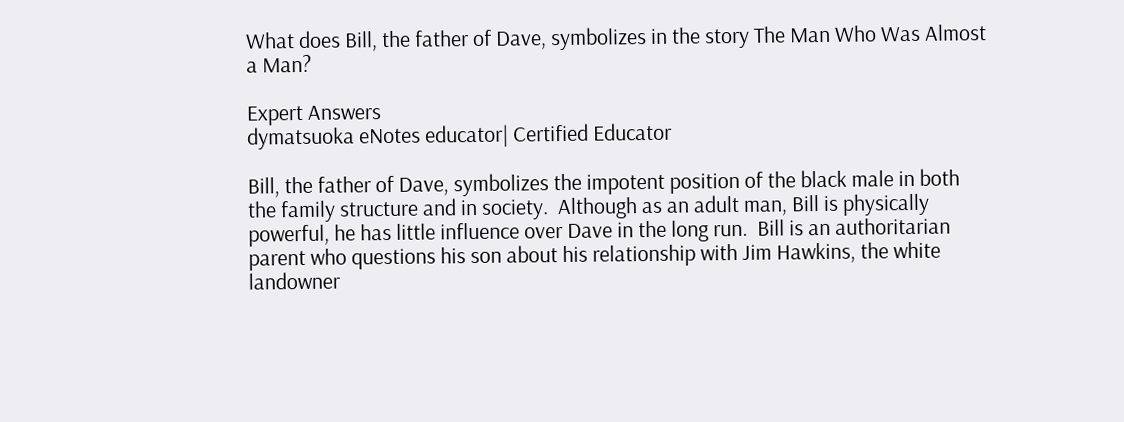What does Bill, the father of Dave, symbolizes in the story The Man Who Was Almost a Man?

Expert Answers
dymatsuoka eNotes educator| Certified Educator

Bill, the father of Dave, symbolizes the impotent position of the black male in both the family structure and in society.  Although as an adult man, Bill is physically powerful, he has little influence over Dave in the long run.  Bill is an authoritarian parent who questions his son about his relationship with Jim Hawkins, the white landowner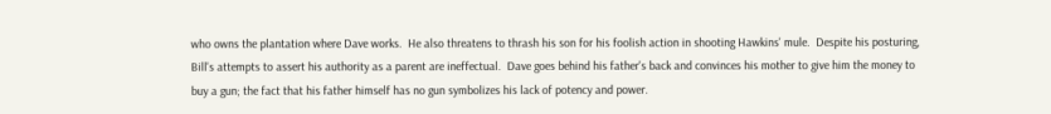who owns the plantation where Dave works.  He also threatens to thrash his son for his foolish action in shooting Hawkins' mule.  Despite his posturing, Bill's attempts to assert his authority as a parent are ineffectual.  Dave goes behind his father's back and convinces his mother to give him the money to buy a gun; the fact that his father himself has no gun symbolizes his lack of potency and power.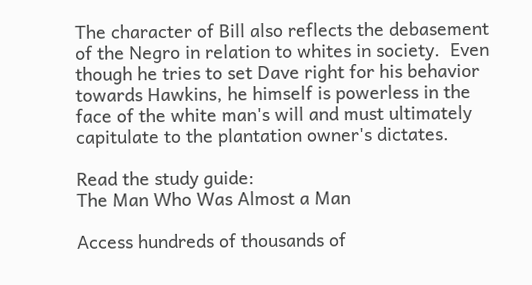The character of Bill also reflects the debasement of the Negro in relation to whites in society.  Even though he tries to set Dave right for his behavior towards Hawkins, he himself is powerless in the face of the white man's will and must ultimately capitulate to the plantation owner's dictates.

Read the study guide:
The Man Who Was Almost a Man

Access hundreds of thousands of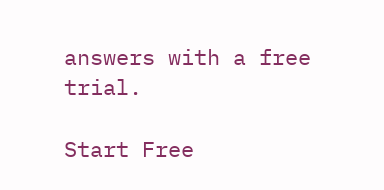answers with a free trial.

Start Free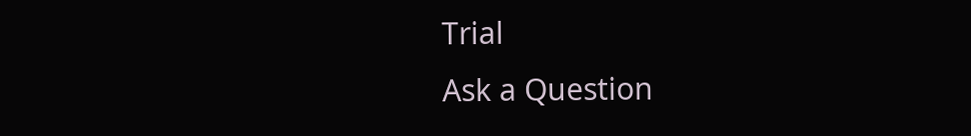Trial
Ask a Question